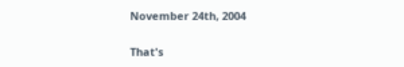November 24th, 2004


That's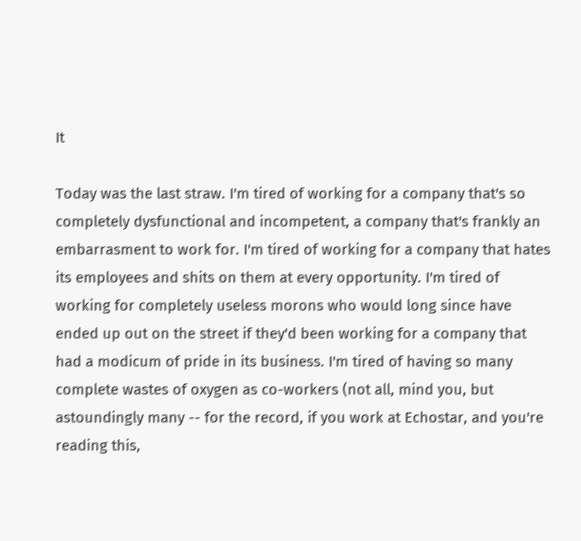It

Today was the last straw. I'm tired of working for a company that's so completely dysfunctional and incompetent, a company that's frankly an embarrasment to work for. I'm tired of working for a company that hates its employees and shits on them at every opportunity. I'm tired of working for completely useless morons who would long since have ended up out on the street if they'd been working for a company that had a modicum of pride in its business. I'm tired of having so many complete wastes of oxygen as co-workers (not all, mind you, but astoundingly many -- for the record, if you work at Echostar, and you're reading this,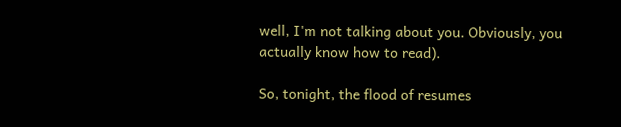well, I'm not talking about you. Obviously, you actually know how to read).

So, tonight, the flood of resumes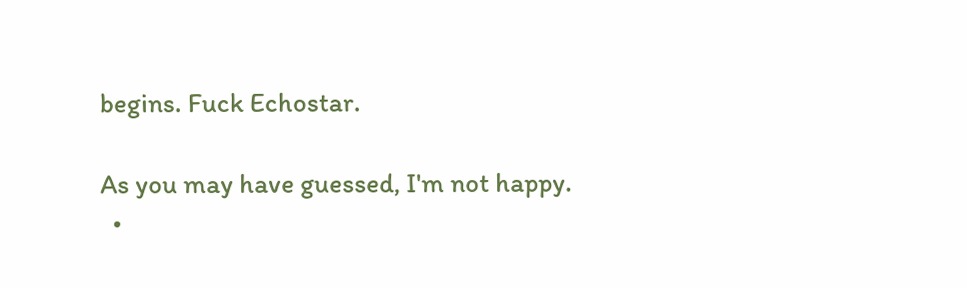begins. Fuck Echostar.

As you may have guessed, I'm not happy.
  •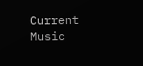Current Music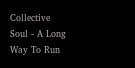Collective Soul - A Long Way To Run